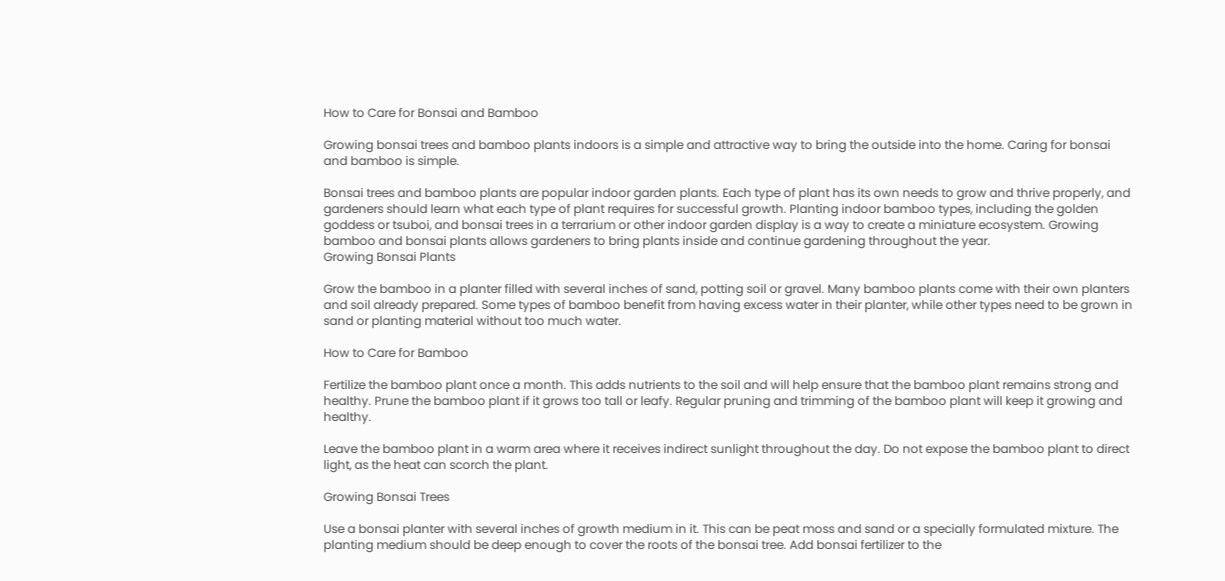How to Care for Bonsai and Bamboo

Growing bonsai trees and bamboo plants indoors is a simple and attractive way to bring the outside into the home. Caring for bonsai and bamboo is simple.

Bonsai trees and bamboo plants are popular indoor garden plants. Each type of plant has its own needs to grow and thrive properly, and gardeners should learn what each type of plant requires for successful growth. Planting indoor bamboo types, including the golden goddess or tsuboi, and bonsai trees in a terrarium or other indoor garden display is a way to create a miniature ecosystem. Growing bamboo and bonsai plants allows gardeners to bring plants inside and continue gardening throughout the year.
Growing Bonsai Plants

Grow the bamboo in a planter filled with several inches of sand, potting soil or gravel. Many bamboo plants come with their own planters and soil already prepared. Some types of bamboo benefit from having excess water in their planter, while other types need to be grown in sand or planting material without too much water.

How to Care for Bamboo

Fertilize the bamboo plant once a month. This adds nutrients to the soil and will help ensure that the bamboo plant remains strong and healthy. Prune the bamboo plant if it grows too tall or leafy. Regular pruning and trimming of the bamboo plant will keep it growing and healthy.

Leave the bamboo plant in a warm area where it receives indirect sunlight throughout the day. Do not expose the bamboo plant to direct light, as the heat can scorch the plant.

Growing Bonsai Trees

Use a bonsai planter with several inches of growth medium in it. This can be peat moss and sand or a specially formulated mixture. The planting medium should be deep enough to cover the roots of the bonsai tree. Add bonsai fertilizer to the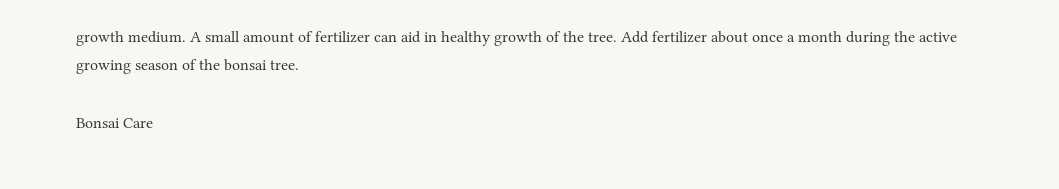growth medium. A small amount of fertilizer can aid in healthy growth of the tree. Add fertilizer about once a month during the active growing season of the bonsai tree.

Bonsai Care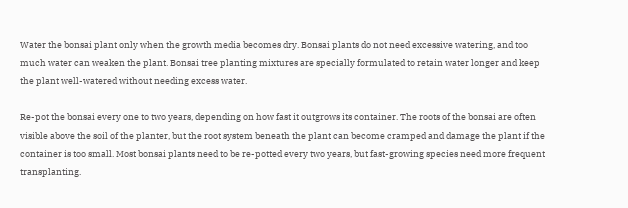Water the bonsai plant only when the growth media becomes dry. Bonsai plants do not need excessive watering, and too much water can weaken the plant. Bonsai tree planting mixtures are specially formulated to retain water longer and keep the plant well-watered without needing excess water.

Re-pot the bonsai every one to two years, depending on how fast it outgrows its container. The roots of the bonsai are often visible above the soil of the planter, but the root system beneath the plant can become cramped and damage the plant if the container is too small. Most bonsai plants need to be re-potted every two years, but fast-growing species need more frequent transplanting.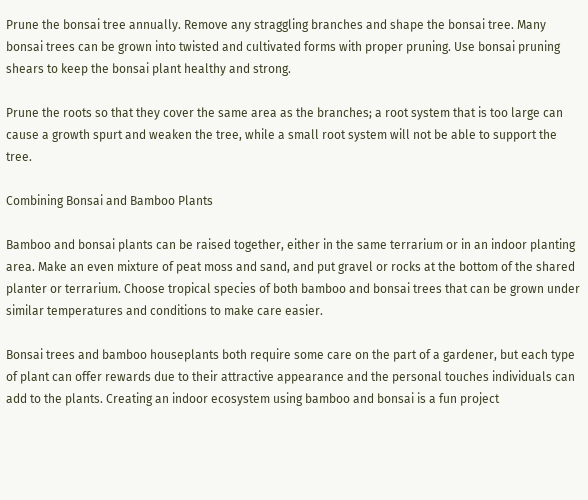Prune the bonsai tree annually. Remove any straggling branches and shape the bonsai tree. Many bonsai trees can be grown into twisted and cultivated forms with proper pruning. Use bonsai pruning shears to keep the bonsai plant healthy and strong.

Prune the roots so that they cover the same area as the branches; a root system that is too large can cause a growth spurt and weaken the tree, while a small root system will not be able to support the tree.

Combining Bonsai and Bamboo Plants

Bamboo and bonsai plants can be raised together, either in the same terrarium or in an indoor planting area. Make an even mixture of peat moss and sand, and put gravel or rocks at the bottom of the shared planter or terrarium. Choose tropical species of both bamboo and bonsai trees that can be grown under similar temperatures and conditions to make care easier.

Bonsai trees and bamboo houseplants both require some care on the part of a gardener, but each type of plant can offer rewards due to their attractive appearance and the personal touches individuals can add to the plants. Creating an indoor ecosystem using bamboo and bonsai is a fun project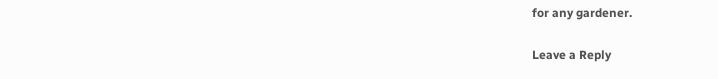for any gardener.

Leave a Reply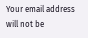Your email address will not be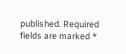published. Required fields are marked *